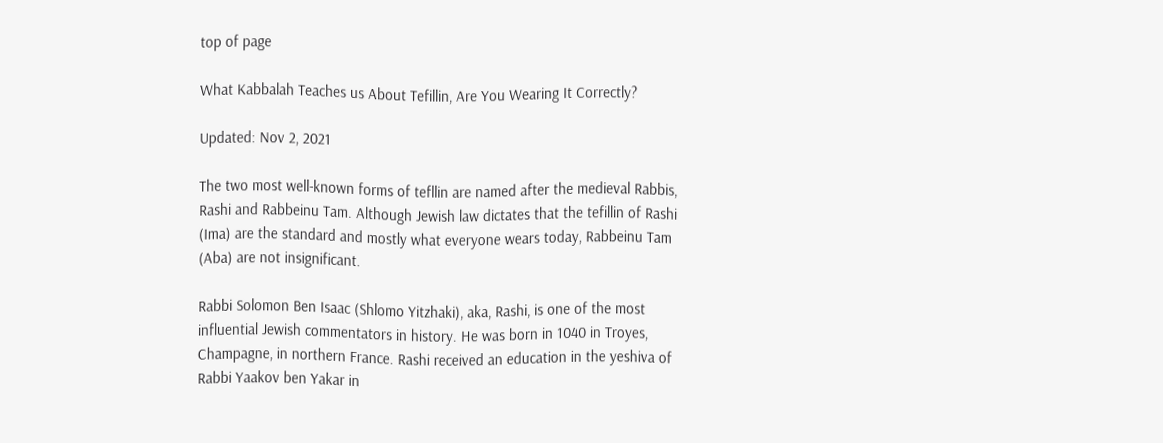top of page

What Kabbalah Teaches us About Tefillin, Are You Wearing It Correctly?

Updated: Nov 2, 2021

The two most well-known forms of tefllin are named after the medieval Rabbis, Rashi and Rabbeinu Tam. Although Jewish law dictates that the tefillin of Rashi (Ima) are the standard and mostly what everyone wears today, Rabbeinu Tam (Aba) are not insignificant.

Rabbi Solomon Ben Isaac (Shlomo Yitzhaki), aka, Rashi, is one of the most influential Jewish commentators in history. He was born in 1040 in Troyes, Champagne, in northern France. Rashi received an education in the yeshiva of Rabbi Yaakov ben Yakar in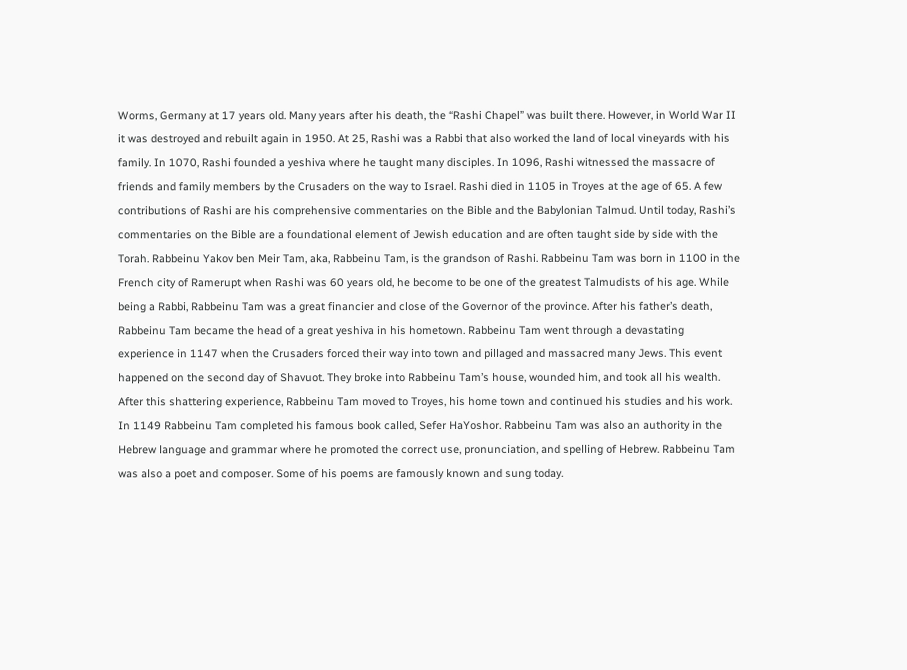Worms, Germany at 17 years old. Many years after his death, the “Rashi Chapel” was built there. However, in World War II it was destroyed and rebuilt again in 1950. At 25, Rashi was a Rabbi that also worked the land of local vineyards with his family. In 1070, Rashi founded a yeshiva where he taught many disciples. In 1096, Rashi witnessed the massacre of friends and family members by the Crusaders on the way to Israel. Rashi died in 1105 in Troyes at the age of 65. A few contributions of Rashi are his comprehensive commentaries on the Bible and the Babylonian Talmud. Until today, Rashi’s commentaries on the Bible are a foundational element of Jewish education and are often taught side by side with the Torah. Rabbeinu Yakov ben Meir Tam, aka, Rabbeinu Tam, is the grandson of Rashi. Rabbeinu Tam was born in 1100 in the French city of Ramerupt when Rashi was 60 years old, he become to be one of the greatest Talmudists of his age. While being a Rabbi, Rabbeinu Tam was a great financier and close of the Governor of the province. After his father’s death, Rabbeinu Tam became the head of a great yeshiva in his hometown. Rabbeinu Tam went through a devastating experience in 1147 when the Crusaders forced their way into town and pillaged and massacred many Jews. This event happened on the second day of Shavuot. They broke into Rabbeinu Tam’s house, wounded him, and took all his wealth. After this shattering experience, Rabbeinu Tam moved to Troyes, his home town and continued his studies and his work. In 1149 Rabbeinu Tam completed his famous book called, Sefer HaYoshor. Rabbeinu Tam was also an authority in the Hebrew language and grammar where he promoted the correct use, pronunciation, and spelling of Hebrew. Rabbeinu Tam was also a poet and composer. Some of his poems are famously known and sung today.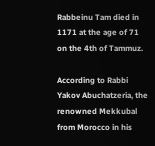Rabbeinu Tam died in 1171 at the age of 71 on the 4th of Tammuz.

According to Rabbi Yakov Abuchatzeria, the renowned Mekkubal from Morocco in his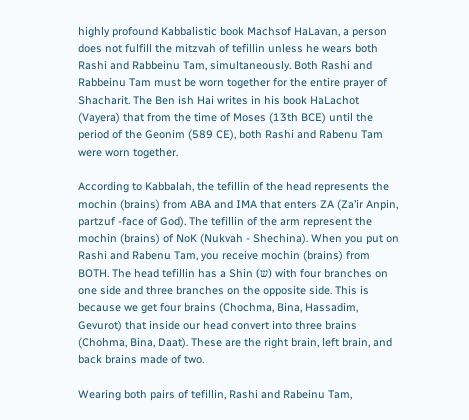highly profound Kabbalistic book Machsof HaLavan, a person does not fulfill the mitzvah of tefillin unless he wears both Rashi and Rabbeinu Tam, simultaneously. Both Rashi and Rabbeinu Tam must be worn together for the entire prayer of Shacharit. The Ben ish Hai writes in his book HaLachot (Vayera) that from the time of Moses (13th BCE) until the period of the Geonim (589 CE), both Rashi and Rabenu Tam were worn together.

According to Kabbalah, the tefillin of the head represents the mochin (brains) from ABA and IMA that enters ZA (Za’ir Anpin, partzuf -face of God). The tefillin of the arm represent the mochin (brains) of NoK (Nukvah - Shechina). When you put on Rashi and Rabenu Tam, you receive mochin (brains) from BOTH. The head tefillin has a Shin (ש) with four branches on one side and three branches on the opposite side. This is because we get four brains (Chochma, Bina, Hassadim, Gevurot) that inside our head convert into three brains (Chohma, Bina, Daat). These are the right brain, left brain, and back brains made of two.

Wearing both pairs of tefillin, Rashi and Rabeinu Tam,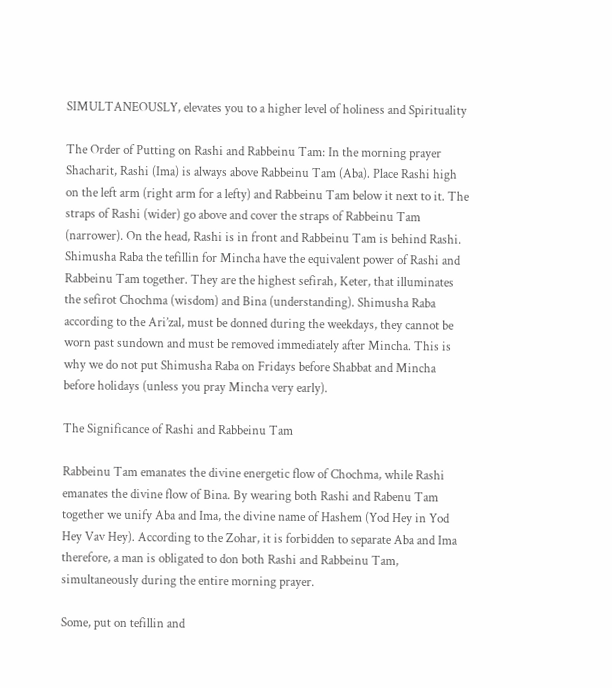SIMULTANEOUSLY, elevates you to a higher level of holiness and Spirituality

The Order of Putting on Rashi and Rabbeinu Tam: In the morning prayer Shacharit, Rashi (Ima) is always above Rabbeinu Tam (Aba). Place Rashi high on the left arm (right arm for a lefty) and Rabbeinu Tam below it next to it. The straps of Rashi (wider) go above and cover the straps of Rabbeinu Tam (narrower). On the head, Rashi is in front and Rabbeinu Tam is behind Rashi. Shimusha Raba the tefillin for Mincha have the equivalent power of Rashi and Rabbeinu Tam together. They are the highest sefirah, Keter, that illuminates the sefirot Chochma (wisdom) and Bina (understanding). Shimusha Raba according to the Ari’zal, must be donned during the weekdays, they cannot be worn past sundown and must be removed immediately after Mincha. This is why we do not put Shimusha Raba on Fridays before Shabbat and Mincha before holidays (unless you pray Mincha very early).

The Significance of Rashi and Rabbeinu Tam

Rabbeinu Tam emanates the divine energetic flow of Chochma, while Rashi emanates the divine flow of Bina. By wearing both Rashi and Rabenu Tam together we unify Aba and Ima, the divine name of Hashem (Yod Hey in Yod Hey Vav Hey). According to the Zohar, it is forbidden to separate Aba and Ima therefore, a man is obligated to don both Rashi and Rabbeinu Tam, simultaneously during the entire morning prayer.

Some, put on tefillin and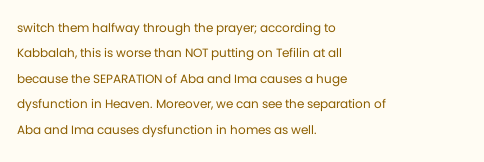switch them halfway through the prayer; according to Kabbalah, this is worse than NOT putting on Tefilin at all because the SEPARATION of Aba and Ima causes a huge dysfunction in Heaven. Moreover, we can see the separation of Aba and Ima causes dysfunction in homes as well.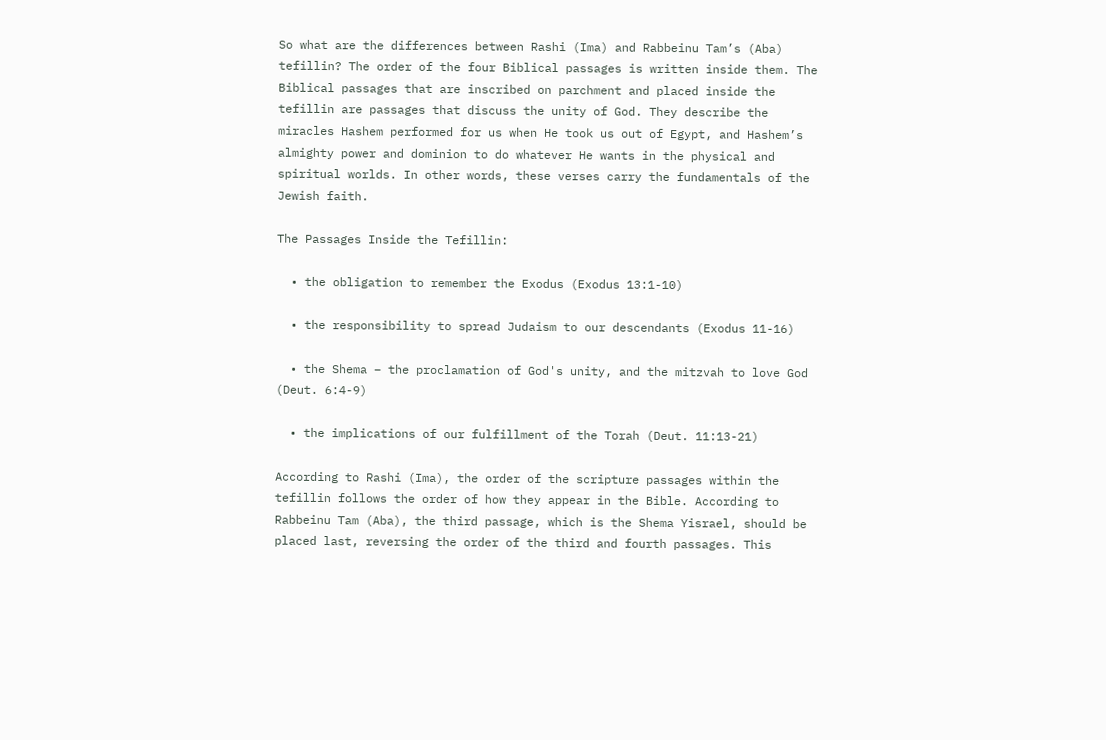So what are the differences between Rashi (Ima) and Rabbeinu Tam’s (Aba) tefillin? The order of the four Biblical passages is written inside them. The Biblical passages that are inscribed on parchment and placed inside the tefillin are passages that discuss the unity of God. They describe the miracles Hashem performed for us when He took us out of Egypt, and Hashem’s almighty power and dominion to do whatever He wants in the physical and spiritual worlds. In other words, these verses carry the fundamentals of the Jewish faith.

The Passages Inside the Tefillin:

  • the obligation to remember the Exodus (Exodus 13:1-10)

  • the responsibility to spread Judaism to our descendants (Exodus 11-16)

  • the Shema – the proclamation of God's unity, and the mitzvah to love God (Deut. 6:4-9)

  • the implications of our fulfillment of the Torah (Deut. 11:13-21)

According to Rashi (Ima), the order of the scripture passages within the tefillin follows the order of how they appear in the Bible. According to Rabbeinu Tam (Aba), the third passage, which is the Shema Yisrael, should be placed last, reversing the order of the third and fourth passages. This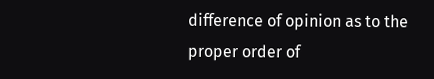difference of opinion as to the proper order of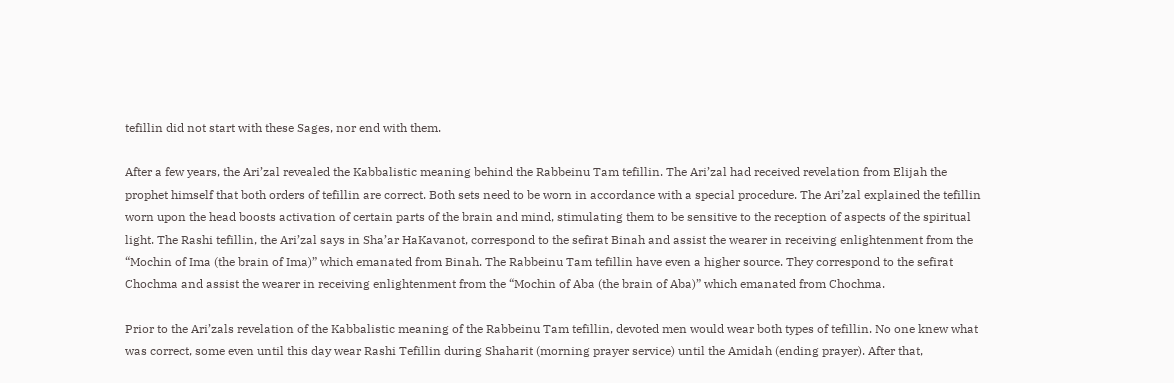tefillin did not start with these Sages, nor end with them.

After a few years, the Ari’zal revealed the Kabbalistic meaning behind the Rabbeinu Tam tefillin. The Ari’zal had received revelation from Elijah the prophet himself that both orders of tefillin are correct. Both sets need to be worn in accordance with a special procedure. The Ari’zal explained the tefillin worn upon the head boosts activation of certain parts of the brain and mind, stimulating them to be sensitive to the reception of aspects of the spiritual light. The Rashi tefillin, the Ari’zal says in Sha’ar HaKavanot, correspond to the sefirat Binah and assist the wearer in receiving enlightenment from the “Mochin of Ima (the brain of Ima)” which emanated from Binah. The Rabbeinu Tam tefillin have even a higher source. They correspond to the sefirat Chochma and assist the wearer in receiving enlightenment from the “Mochin of Aba (the brain of Aba)” which emanated from Chochma.

Prior to the Ari’zals revelation of the Kabbalistic meaning of the Rabbeinu Tam tefillin, devoted men would wear both types of tefillin. No one knew what was correct, some even until this day wear Rashi Tefillin during Shaharit (morning prayer service) until the Amidah (ending prayer). After that,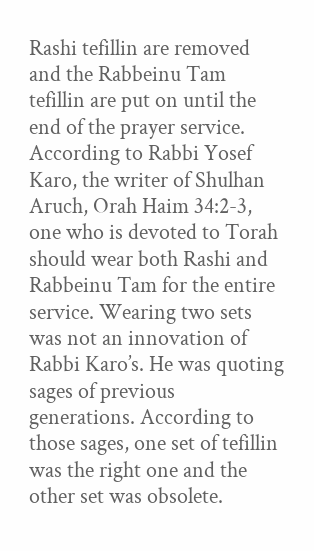Rashi tefillin are removed and the Rabbeinu Tam tefillin are put on until the end of the prayer service. According to Rabbi Yosef Karo, the writer of Shulhan Aruch, Orah Haim 34:2-3, one who is devoted to Torah should wear both Rashi and Rabbeinu Tam for the entire service. Wearing two sets was not an innovation of Rabbi Karo’s. He was quoting sages of previous generations. According to those sages, one set of tefillin was the right one and the other set was obsolete.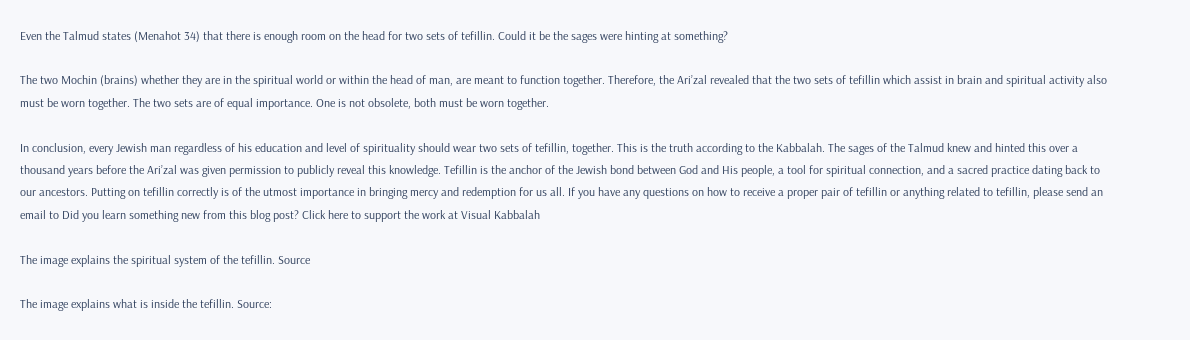Even the Talmud states (Menahot 34) that there is enough room on the head for two sets of tefillin. Could it be the sages were hinting at something?

The two Mochin (brains) whether they are in the spiritual world or within the head of man, are meant to function together. Therefore, the Ari’zal revealed that the two sets of tefillin which assist in brain and spiritual activity also must be worn together. The two sets are of equal importance. One is not obsolete, both must be worn together.

In conclusion, every Jewish man regardless of his education and level of spirituality should wear two sets of tefillin, together. This is the truth according to the Kabbalah. The sages of the Talmud knew and hinted this over a thousand years before the Ari’zal was given permission to publicly reveal this knowledge. Tefillin is the anchor of the Jewish bond between God and His people, a tool for spiritual connection, and a sacred practice dating back to our ancestors. Putting on tefillin correctly is of the utmost importance in bringing mercy and redemption for us all. If you have any questions on how to receive a proper pair of tefillin or anything related to tefillin, please send an email to Did you learn something new from this blog post? Click here to support the work at Visual Kabbalah

The image explains the spiritual system of the tefillin. Source

The image explains what is inside the tefillin. Source: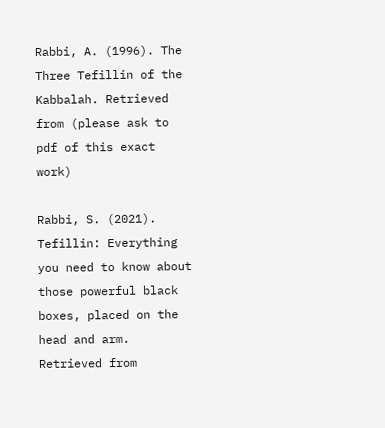Rabbi, A. (1996). The Three Tefillin of the Kabbalah. Retrieved from (please ask to pdf of this exact work)

Rabbi, S. (2021). Tefillin: Everything you need to know about those powerful black boxes, placed on the head and arm. Retrieved from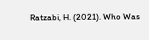Ratzabi, H. (2021). Who Was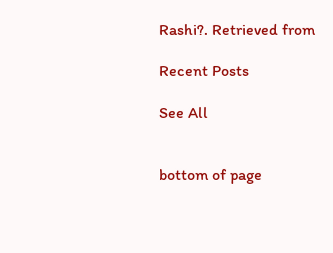Rashi?. Retrieved from

Recent Posts

See All


bottom of page